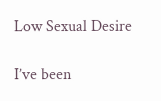Low Sexual Desire

I’ve been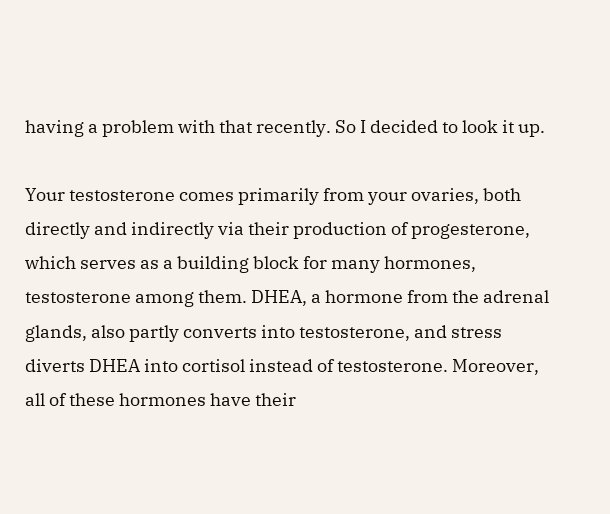having a problem with that recently. So I decided to look it up.

Your testosterone comes primarily from your ovaries, both directly and indirectly via their production of progesterone, which serves as a building block for many hormones, testosterone among them. DHEA, a hormone from the adrenal glands, also partly converts into testosterone, and stress diverts DHEA into cortisol instead of testosterone. Moreover, all of these hormones have their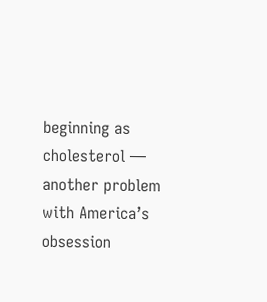beginning as cholesterol — another problem with America’s obsession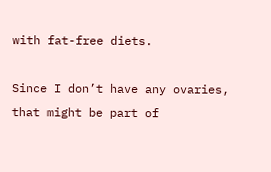with fat-free diets.

Since I don’t have any ovaries, that might be part of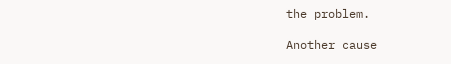the problem.

Another cause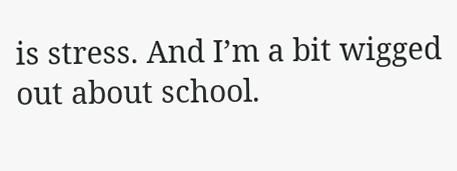is stress. And I’m a bit wigged out about school.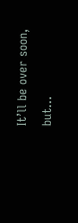It’ll be over soon, but…